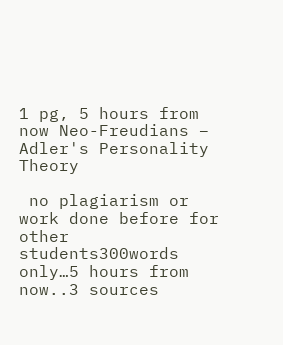1 pg, 5 hours from now Neo-Freudians – Adler's Personality Theory

 no plagiarism or work done before for other students300words only…5 hours from now..3 sources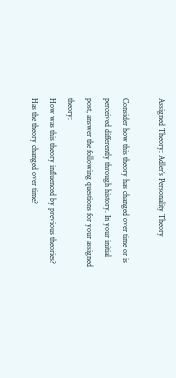Assigned Theory: Adler’s Personality Theory

Consider how this theory has changed over time or is perceived differently through history. In your initial post, answer the following questions for your assigned theory:
How was this theory influenced by previous theories?
Has the theory changed over time?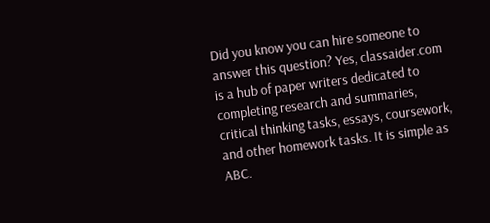Did you know you can hire someone to answer this question? Yes, classaider.com is a hub of paper writers dedicated to completing research and summaries, critical thinking tasks, essays, coursework, and other homework tasks. It is simple as ABC.